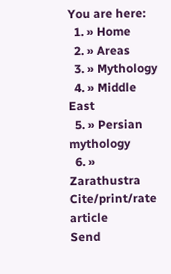You are here:
  1. » Home
  2. » Areas
  3. » Mythology
  4. » Middle East
  5. » Persian mythology
  6. » Zarathustra
Cite/print/rate article
Send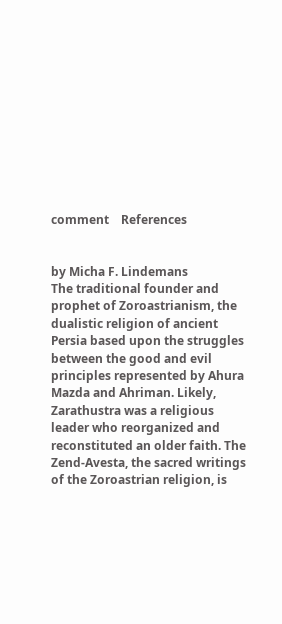comment    References


by Micha F. Lindemans
The traditional founder and prophet of Zoroastrianism, the dualistic religion of ancient Persia based upon the struggles between the good and evil principles represented by Ahura Mazda and Ahriman. Likely, Zarathustra was a religious leader who reorganized and reconstituted an older faith. The Zend-Avesta, the sacred writings of the Zoroastrian religion, is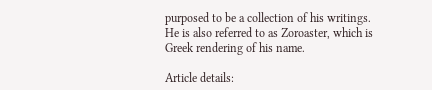purposed to be a collection of his writings. He is also referred to as Zoroaster, which is Greek rendering of his name.

Article details: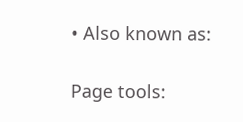• Also known as:

Page tools: